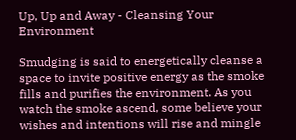Up, Up and Away - Cleansing Your Environment

Smudging is said to energetically cleanse a space to invite positive energy as the smoke fills and purifies the environment. As you watch the smoke ascend, some believe your wishes and intentions will rise and mingle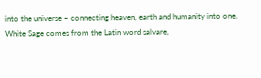into the universe – connecting heaven, earth and humanity into one. White Sage comes from the Latin word salvare,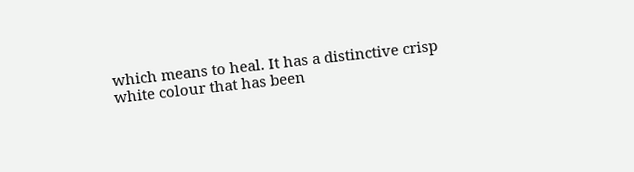which means to heal. It has a distinctive crisp white colour that has been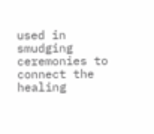used in smudging ceremonies to connect the healing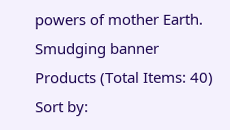powers of mother Earth.
Smudging banner
Products (Total Items: 40)
Sort by: